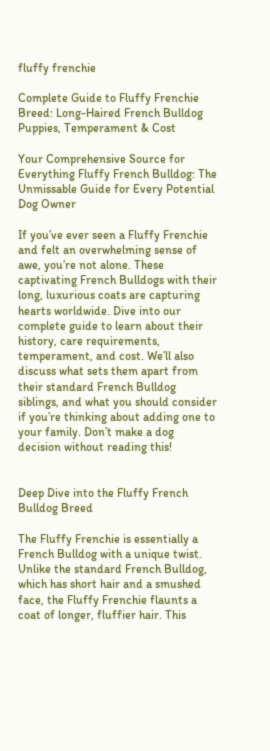fluffy frenchie

Complete Guide to Fluffy Frenchie Breed: Long-Haired French Bulldog Puppies, Temperament & Cost

Your Comprehensive Source for Everything Fluffy French Bulldog: The Unmissable Guide for Every Potential Dog Owner

If you’ve ever seen a Fluffy Frenchie and felt an overwhelming sense of awe, you’re not alone. These captivating French Bulldogs with their long, luxurious coats are capturing hearts worldwide. Dive into our complete guide to learn about their history, care requirements, temperament, and cost. We’ll also discuss what sets them apart from their standard French Bulldog siblings, and what you should consider if you’re thinking about adding one to your family. Don’t make a dog decision without reading this!


Deep Dive into the Fluffy French Bulldog Breed

The Fluffy Frenchie is essentially a French Bulldog with a unique twist. Unlike the standard French Bulldog, which has short hair and a smushed face, the Fluffy Frenchie flaunts a coat of longer, fluffier hair. This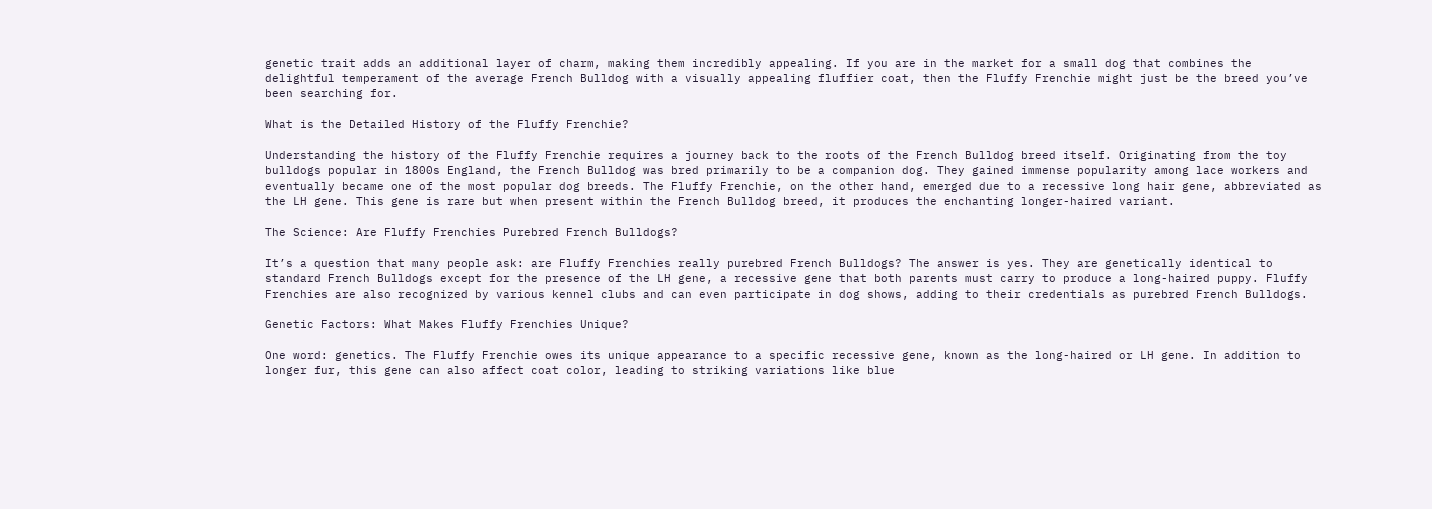genetic trait adds an additional layer of charm, making them incredibly appealing. If you are in the market for a small dog that combines the delightful temperament of the average French Bulldog with a visually appealing fluffier coat, then the Fluffy Frenchie might just be the breed you’ve been searching for.

What is the Detailed History of the Fluffy Frenchie?

Understanding the history of the Fluffy Frenchie requires a journey back to the roots of the French Bulldog breed itself. Originating from the toy bulldogs popular in 1800s England, the French Bulldog was bred primarily to be a companion dog. They gained immense popularity among lace workers and eventually became one of the most popular dog breeds. The Fluffy Frenchie, on the other hand, emerged due to a recessive long hair gene, abbreviated as the LH gene. This gene is rare but when present within the French Bulldog breed, it produces the enchanting longer-haired variant.

The Science: Are Fluffy Frenchies Purebred French Bulldogs?

It’s a question that many people ask: are Fluffy Frenchies really purebred French Bulldogs? The answer is yes. They are genetically identical to standard French Bulldogs except for the presence of the LH gene, a recessive gene that both parents must carry to produce a long-haired puppy. Fluffy Frenchies are also recognized by various kennel clubs and can even participate in dog shows, adding to their credentials as purebred French Bulldogs.

Genetic Factors: What Makes Fluffy Frenchies Unique?

One word: genetics. The Fluffy Frenchie owes its unique appearance to a specific recessive gene, known as the long-haired or LH gene. In addition to longer fur, this gene can also affect coat color, leading to striking variations like blue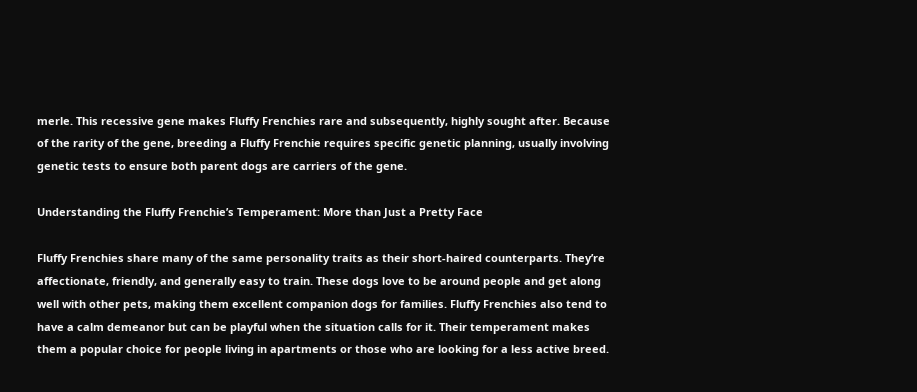merle. This recessive gene makes Fluffy Frenchies rare and subsequently, highly sought after. Because of the rarity of the gene, breeding a Fluffy Frenchie requires specific genetic planning, usually involving genetic tests to ensure both parent dogs are carriers of the gene.

Understanding the Fluffy Frenchie’s Temperament: More than Just a Pretty Face

Fluffy Frenchies share many of the same personality traits as their short-haired counterparts. They’re affectionate, friendly, and generally easy to train. These dogs love to be around people and get along well with other pets, making them excellent companion dogs for families. Fluffy Frenchies also tend to have a calm demeanor but can be playful when the situation calls for it. Their temperament makes them a popular choice for people living in apartments or those who are looking for a less active breed.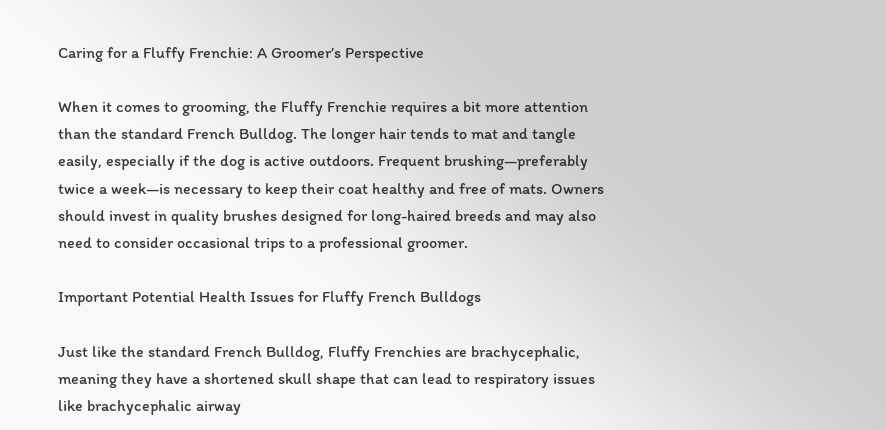Caring for a Fluffy Frenchie: A Groomer’s Perspective

When it comes to grooming, the Fluffy Frenchie requires a bit more attention than the standard French Bulldog. The longer hair tends to mat and tangle easily, especially if the dog is active outdoors. Frequent brushing—preferably twice a week—is necessary to keep their coat healthy and free of mats. Owners should invest in quality brushes designed for long-haired breeds and may also need to consider occasional trips to a professional groomer.

Important Potential Health Issues for Fluffy French Bulldogs

Just like the standard French Bulldog, Fluffy Frenchies are brachycephalic, meaning they have a shortened skull shape that can lead to respiratory issues like brachycephalic airway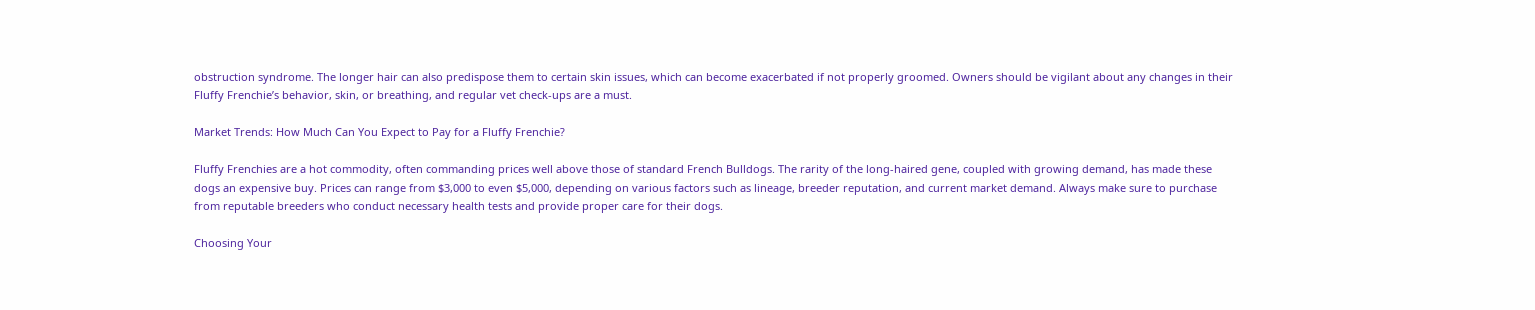obstruction syndrome. The longer hair can also predispose them to certain skin issues, which can become exacerbated if not properly groomed. Owners should be vigilant about any changes in their Fluffy Frenchie’s behavior, skin, or breathing, and regular vet check-ups are a must.

Market Trends: How Much Can You Expect to Pay for a Fluffy Frenchie?

Fluffy Frenchies are a hot commodity, often commanding prices well above those of standard French Bulldogs. The rarity of the long-haired gene, coupled with growing demand, has made these dogs an expensive buy. Prices can range from $3,000 to even $5,000, depending on various factors such as lineage, breeder reputation, and current market demand. Always make sure to purchase from reputable breeders who conduct necessary health tests and provide proper care for their dogs.

Choosing Your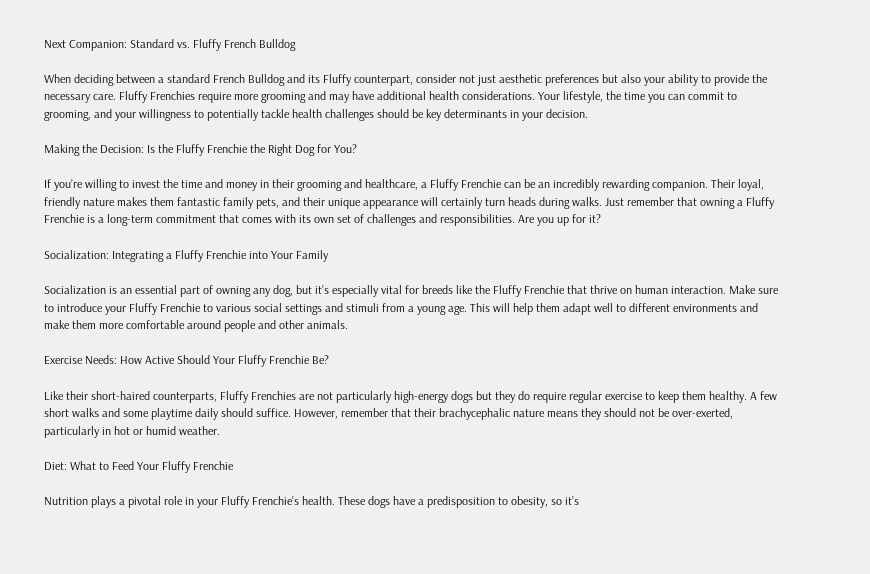Next Companion: Standard vs. Fluffy French Bulldog

When deciding between a standard French Bulldog and its Fluffy counterpart, consider not just aesthetic preferences but also your ability to provide the necessary care. Fluffy Frenchies require more grooming and may have additional health considerations. Your lifestyle, the time you can commit to grooming, and your willingness to potentially tackle health challenges should be key determinants in your decision.

Making the Decision: Is the Fluffy Frenchie the Right Dog for You?

If you’re willing to invest the time and money in their grooming and healthcare, a Fluffy Frenchie can be an incredibly rewarding companion. Their loyal, friendly nature makes them fantastic family pets, and their unique appearance will certainly turn heads during walks. Just remember that owning a Fluffy Frenchie is a long-term commitment that comes with its own set of challenges and responsibilities. Are you up for it?

Socialization: Integrating a Fluffy Frenchie into Your Family

Socialization is an essential part of owning any dog, but it’s especially vital for breeds like the Fluffy Frenchie that thrive on human interaction. Make sure to introduce your Fluffy Frenchie to various social settings and stimuli from a young age. This will help them adapt well to different environments and make them more comfortable around people and other animals.

Exercise Needs: How Active Should Your Fluffy Frenchie Be?

Like their short-haired counterparts, Fluffy Frenchies are not particularly high-energy dogs but they do require regular exercise to keep them healthy. A few short walks and some playtime daily should suffice. However, remember that their brachycephalic nature means they should not be over-exerted, particularly in hot or humid weather.

Diet: What to Feed Your Fluffy Frenchie

Nutrition plays a pivotal role in your Fluffy Frenchie’s health. These dogs have a predisposition to obesity, so it’s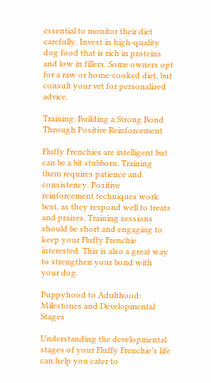essential to monitor their diet carefully. Invest in high-quality dog food that is rich in proteins and low in fillers. Some owners opt for a raw or home-cooked diet, but consult your vet for personalized advice.

Training: Building a Strong Bond Through Positive Reinforcement

Fluffy Frenchies are intelligent but can be a bit stubborn. Training them requires patience and consistency. Positive reinforcement techniques work best, as they respond well to treats and praises. Training sessions should be short and engaging to keep your Fluffy Frenchie interested. This is also a great way to strengthen your bond with your dog.

Puppyhood to Adulthood: Milestones and Developmental Stages

Understanding the developmental stages of your Fluffy Frenchie’s life can help you cater to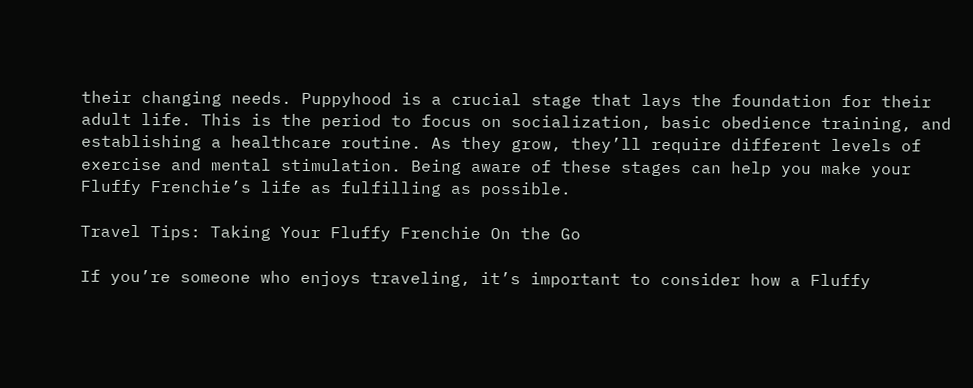their changing needs. Puppyhood is a crucial stage that lays the foundation for their adult life. This is the period to focus on socialization, basic obedience training, and establishing a healthcare routine. As they grow, they’ll require different levels of exercise and mental stimulation. Being aware of these stages can help you make your Fluffy Frenchie’s life as fulfilling as possible.

Travel Tips: Taking Your Fluffy Frenchie On the Go

If you’re someone who enjoys traveling, it’s important to consider how a Fluffy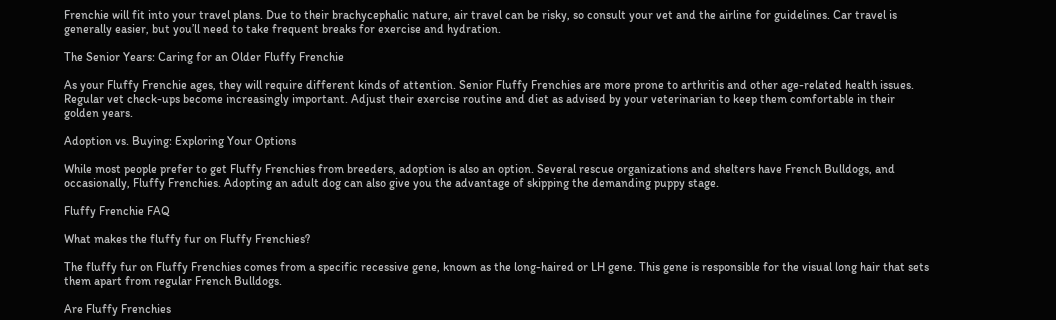Frenchie will fit into your travel plans. Due to their brachycephalic nature, air travel can be risky, so consult your vet and the airline for guidelines. Car travel is generally easier, but you’ll need to take frequent breaks for exercise and hydration.

The Senior Years: Caring for an Older Fluffy Frenchie

As your Fluffy Frenchie ages, they will require different kinds of attention. Senior Fluffy Frenchies are more prone to arthritis and other age-related health issues. Regular vet check-ups become increasingly important. Adjust their exercise routine and diet as advised by your veterinarian to keep them comfortable in their golden years.

Adoption vs. Buying: Exploring Your Options

While most people prefer to get Fluffy Frenchies from breeders, adoption is also an option. Several rescue organizations and shelters have French Bulldogs, and occasionally, Fluffy Frenchies. Adopting an adult dog can also give you the advantage of skipping the demanding puppy stage.

Fluffy Frenchie FAQ

What makes the fluffy fur on Fluffy Frenchies?

The fluffy fur on Fluffy Frenchies comes from a specific recessive gene, known as the long-haired or LH gene. This gene is responsible for the visual long hair that sets them apart from regular French Bulldogs.

Are Fluffy Frenchies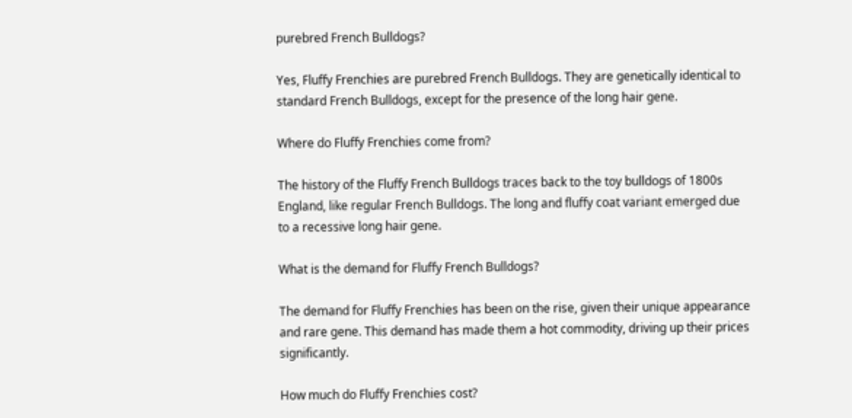purebred French Bulldogs?

Yes, Fluffy Frenchies are purebred French Bulldogs. They are genetically identical to standard French Bulldogs, except for the presence of the long hair gene.

Where do Fluffy Frenchies come from?

The history of the Fluffy French Bulldogs traces back to the toy bulldogs of 1800s England, like regular French Bulldogs. The long and fluffy coat variant emerged due to a recessive long hair gene.

What is the demand for Fluffy French Bulldogs?

The demand for Fluffy Frenchies has been on the rise, given their unique appearance and rare gene. This demand has made them a hot commodity, driving up their prices significantly.

How much do Fluffy Frenchies cost?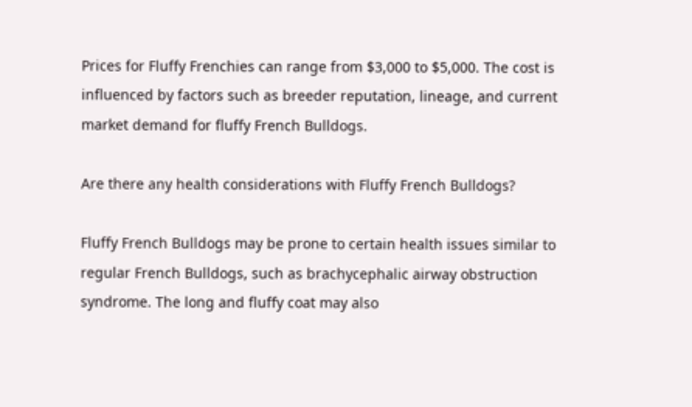Prices for Fluffy Frenchies can range from $3,000 to $5,000. The cost is influenced by factors such as breeder reputation, lineage, and current market demand for fluffy French Bulldogs.

Are there any health considerations with Fluffy French Bulldogs?

Fluffy French Bulldogs may be prone to certain health issues similar to regular French Bulldogs, such as brachycephalic airway obstruction syndrome. The long and fluffy coat may also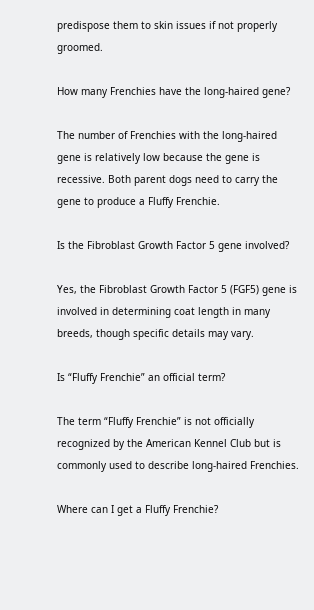predispose them to skin issues if not properly groomed.

How many Frenchies have the long-haired gene?

The number of Frenchies with the long-haired gene is relatively low because the gene is recessive. Both parent dogs need to carry the gene to produce a Fluffy Frenchie.

Is the Fibroblast Growth Factor 5 gene involved?

Yes, the Fibroblast Growth Factor 5 (FGF5) gene is involved in determining coat length in many breeds, though specific details may vary.

Is “Fluffy Frenchie” an official term?

The term “Fluffy Frenchie” is not officially recognized by the American Kennel Club but is commonly used to describe long-haired Frenchies.

Where can I get a Fluffy Frenchie?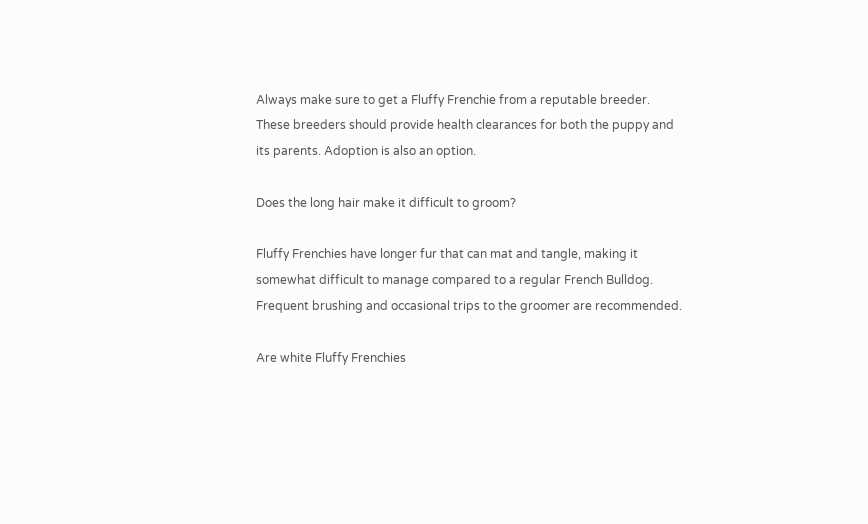Always make sure to get a Fluffy Frenchie from a reputable breeder. These breeders should provide health clearances for both the puppy and its parents. Adoption is also an option.

Does the long hair make it difficult to groom?

Fluffy Frenchies have longer fur that can mat and tangle, making it somewhat difficult to manage compared to a regular French Bulldog. Frequent brushing and occasional trips to the groomer are recommended.

Are white Fluffy Frenchies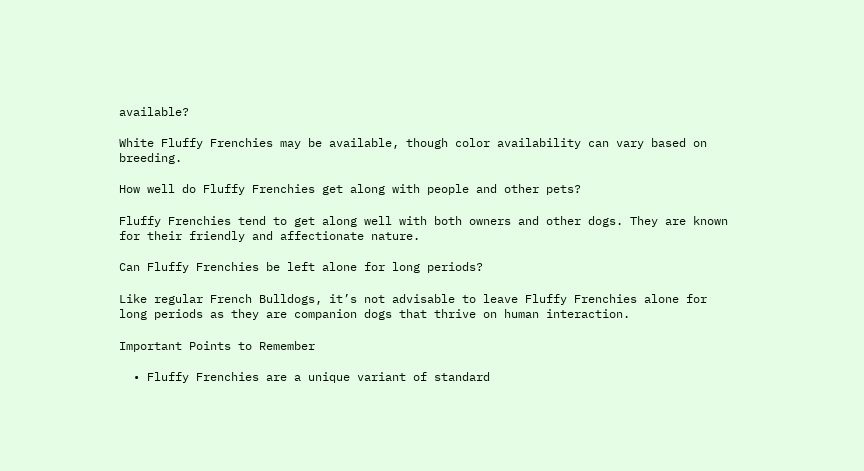available?

White Fluffy Frenchies may be available, though color availability can vary based on breeding.

How well do Fluffy Frenchies get along with people and other pets?

Fluffy Frenchies tend to get along well with both owners and other dogs. They are known for their friendly and affectionate nature.

Can Fluffy Frenchies be left alone for long periods?

Like regular French Bulldogs, it’s not advisable to leave Fluffy Frenchies alone for long periods as they are companion dogs that thrive on human interaction.

Important Points to Remember

  • Fluffy Frenchies are a unique variant of standard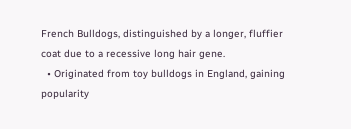French Bulldogs, distinguished by a longer, fluffier coat due to a recessive long hair gene.
  • Originated from toy bulldogs in England, gaining popularity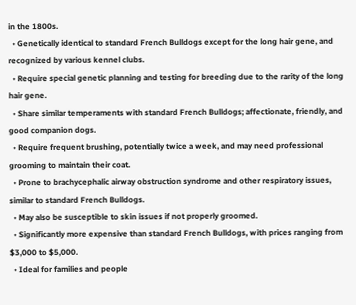in the 1800s.
  • Genetically identical to standard French Bulldogs except for the long hair gene, and recognized by various kennel clubs.
  • Require special genetic planning and testing for breeding due to the rarity of the long hair gene.
  • Share similar temperaments with standard French Bulldogs; affectionate, friendly, and good companion dogs.
  • Require frequent brushing, potentially twice a week, and may need professional grooming to maintain their coat.
  • Prone to brachycephalic airway obstruction syndrome and other respiratory issues, similar to standard French Bulldogs.
  • May also be susceptible to skin issues if not properly groomed.
  • Significantly more expensive than standard French Bulldogs, with prices ranging from $3,000 to $5,000.
  • Ideal for families and people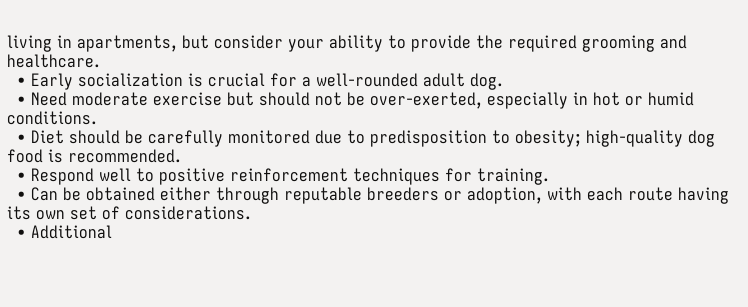living in apartments, but consider your ability to provide the required grooming and healthcare.
  • Early socialization is crucial for a well-rounded adult dog.
  • Need moderate exercise but should not be over-exerted, especially in hot or humid conditions.
  • Diet should be carefully monitored due to predisposition to obesity; high-quality dog food is recommended.
  • Respond well to positive reinforcement techniques for training.
  • Can be obtained either through reputable breeders or adoption, with each route having its own set of considerations.
  • Additional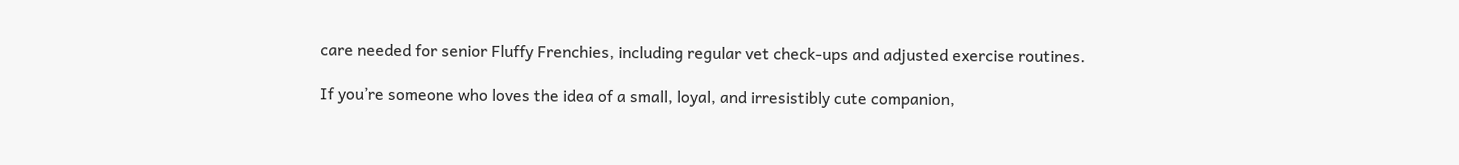care needed for senior Fluffy Frenchies, including regular vet check-ups and adjusted exercise routines.

If you’re someone who loves the idea of a small, loyal, and irresistibly cute companion,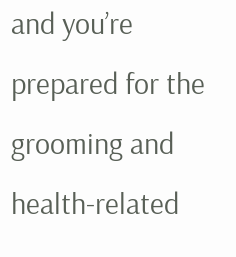and you’re prepared for the grooming and health-related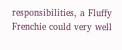responsibilities, a Fluffy Frenchie could very well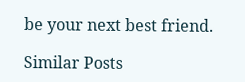be your next best friend.

Similar Posts